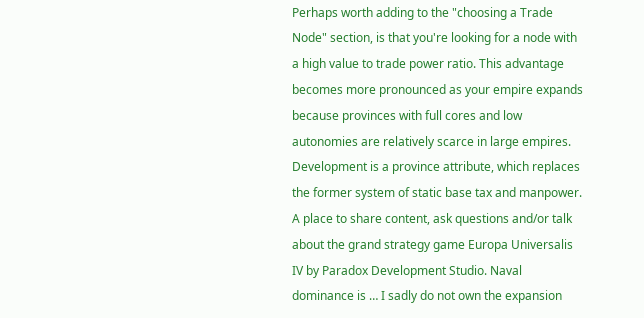Perhaps worth adding to the "choosing a Trade Node" section, is that you're looking for a node with a high value to trade power ratio. This advantage becomes more pronounced as your empire expands because provinces with full cores and low autonomies are relatively scarce in large empires. Development is a province attribute, which replaces the former system of static base tax and manpower. A place to share content, ask questions and/or talk about the grand strategy game Europa Universalis IV by Paradox Development Studio. Naval dominance is … I sadly do not own the expansion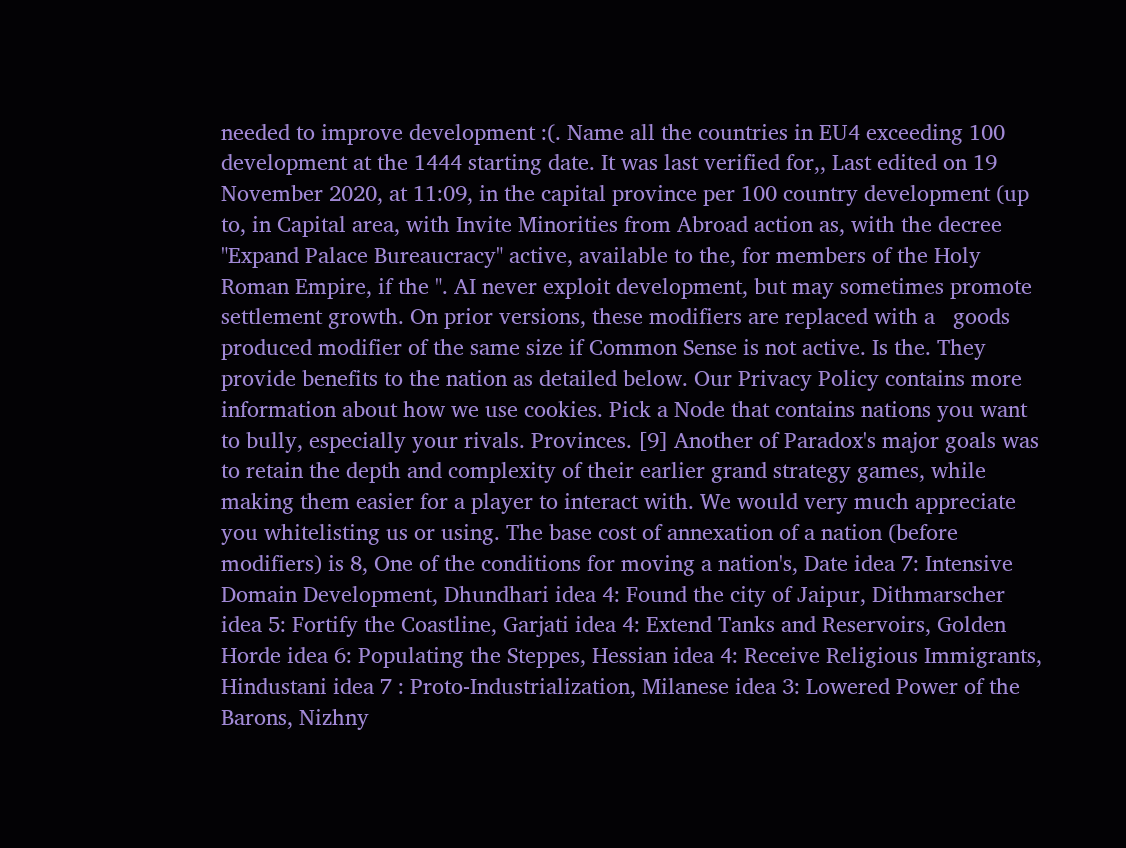needed to improve development :(. Name all the countries in EU4 exceeding 100 development at the 1444 starting date. It was last verified for,, Last edited on 19 November 2020, at 11:09, in the capital province per 100 country development (up to, in Capital area, with Invite Minorities from Abroad action as, with the decree "Expand Palace Bureaucracy" active, available to the, for members of the Holy Roman Empire, if the ". AI never exploit development, but may sometimes promote settlement growth. On prior versions, these modifiers are replaced with a   goods produced modifier of the same size if Common Sense is not active. Is the. They provide benefits to the nation as detailed below. Our Privacy Policy contains more information about how we use cookies. Pick a Node that contains nations you want to bully, especially your rivals. Provinces. [9] Another of Paradox's major goals was to retain the depth and complexity of their earlier grand strategy games, while making them easier for a player to interact with. We would very much appreciate you whitelisting us or using. The base cost of annexation of a nation (before modifiers) is 8, One of the conditions for moving a nation's, Date idea 7: Intensive Domain Development, Dhundhari idea 4: Found the city of Jaipur, Dithmarscher idea 5: Fortify the Coastline, Garjati idea 4: Extend Tanks and Reservoirs, Golden Horde idea 6: Populating the Steppes, Hessian idea 4: Receive Religious Immigrants, Hindustani idea 7 : Proto-Industrialization, Milanese idea 3: Lowered Power of the Barons, Nizhny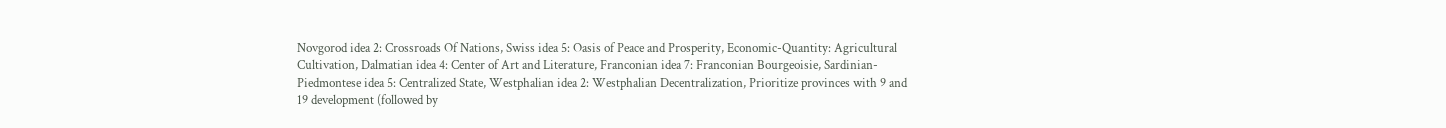Novgorod idea 2: Crossroads Of Nations, Swiss idea 5: Oasis of Peace and Prosperity, Economic-Quantity: Agricultural Cultivation, Dalmatian idea 4: Center of Art and Literature, Franconian idea 7: Franconian Bourgeoisie, Sardinian-Piedmontese idea 5: Centralized State, Westphalian idea 2: Westphalian Decentralization, Prioritize provinces with 9 and 19 development (followed by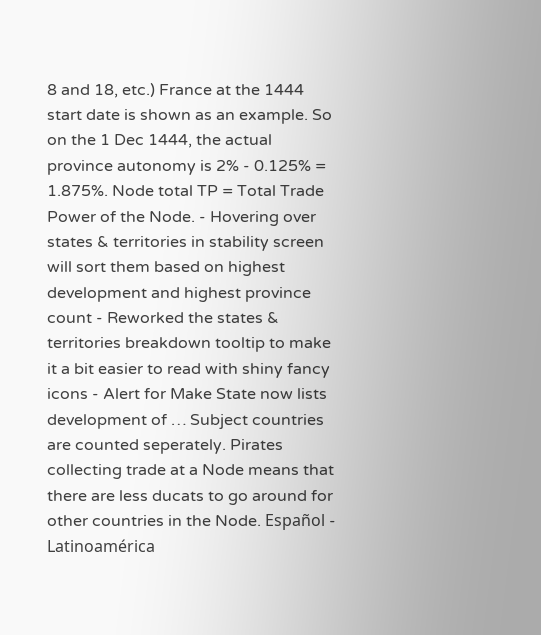8 and 18, etc.) France at the 1444 start date is shown as an example. So on the 1 Dec 1444, the actual province autonomy is 2% - 0.125% = 1.875%. Node total TP = Total Trade Power of the Node. - Hovering over states & territories in stability screen will sort them based on highest development and highest province count - Reworked the states & territories breakdown tooltip to make it a bit easier to read with shiny fancy icons - Alert for Make State now lists development of … Subject countries are counted seperately. Pirates collecting trade at a Node means that there are less ducats to go around for other countries in the Node. Español - Latinoamérica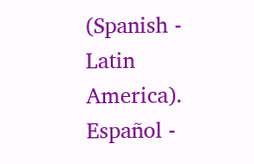(Spanish - Latin America). Español -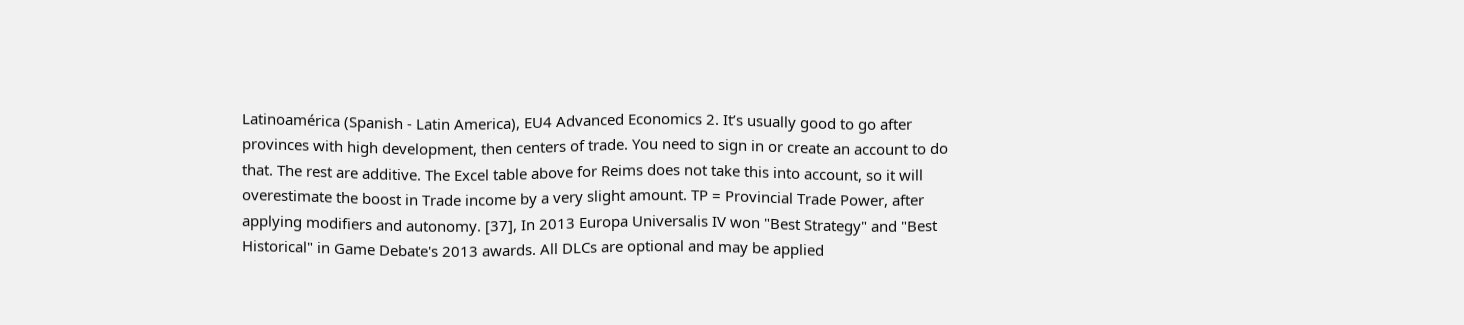Latinoamérica (Spanish - Latin America), EU4 Advanced Economics 2. It’s usually good to go after provinces with high development, then centers of trade. You need to sign in or create an account to do that. The rest are additive. The Excel table above for Reims does not take this into account, so it will overestimate the boost in Trade income by a very slight amount. TP = Provincial Trade Power, after applying modifiers and autonomy. [37], In 2013 Europa Universalis IV won "Best Strategy" and "Best Historical" in Game Debate's 2013 awards. All DLCs are optional and may be applied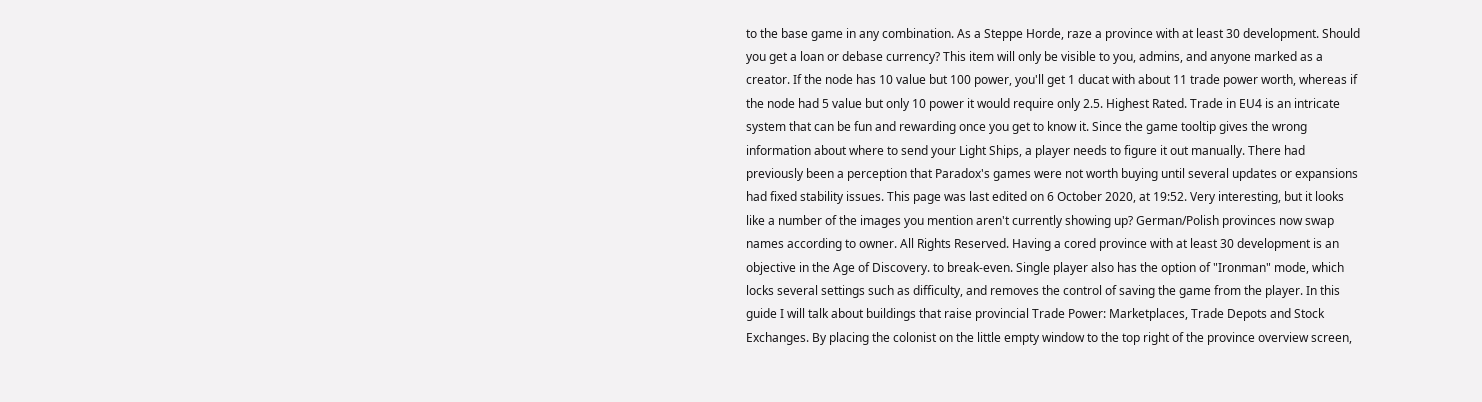to the base game in any combination. As a Steppe Horde, raze a province with at least 30 development. Should you get a loan or debase currency? This item will only be visible to you, admins, and anyone marked as a creator. If the node has 10 value but 100 power, you'll get 1 ducat with about 11 trade power worth, whereas if the node had 5 value but only 10 power it would require only 2.5. Highest Rated. Trade in EU4 is an intricate system that can be fun and rewarding once you get to know it. Since the game tooltip gives the wrong information about where to send your Light Ships, a player needs to figure it out manually. There had previously been a perception that Paradox's games were not worth buying until several updates or expansions had fixed stability issues. This page was last edited on 6 October 2020, at 19:52. Very interesting, but it looks like a number of the images you mention aren't currently showing up? German/Polish provinces now swap names according to owner. All Rights Reserved. Having a cored province with at least 30 development is an objective in the Age of Discovery. to break-even. Single player also has the option of "Ironman" mode, which locks several settings such as difficulty, and removes the control of saving the game from the player. In this guide I will talk about buildings that raise provincial Trade Power: Marketplaces, Trade Depots and Stock Exchanges. By placing the colonist on the little empty window to the top right of the province overview screen,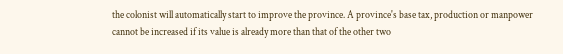the colonist will automatically start to improve the province. A province's base tax, production or manpower cannot be increased if its value is already more than that of the other two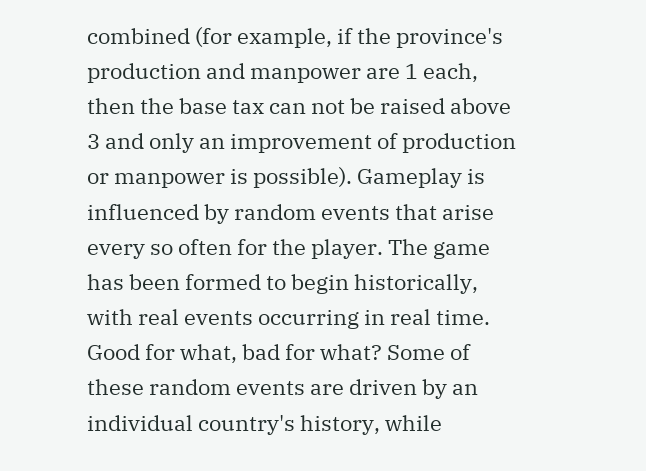combined (for example, if the province's production and manpower are 1 each, then the base tax can not be raised above 3 and only an improvement of production or manpower is possible). Gameplay is influenced by random events that arise every so often for the player. The game has been formed to begin historically, with real events occurring in real time. Good for what, bad for what? Some of these random events are driven by an individual country's history, while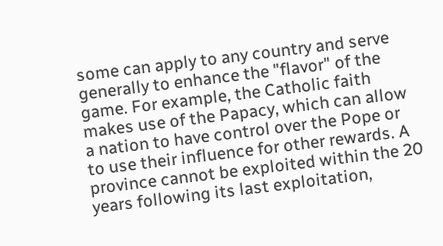some can apply to any country and serve generally to enhance the "flavor" of the game. For example, the Catholic faith makes use of the Papacy, which can allow a nation to have control over the Pope or to use their influence for other rewards. A province cannot be exploited within the 20 years following its last exploitation,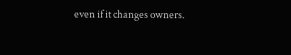even if it changes owners.